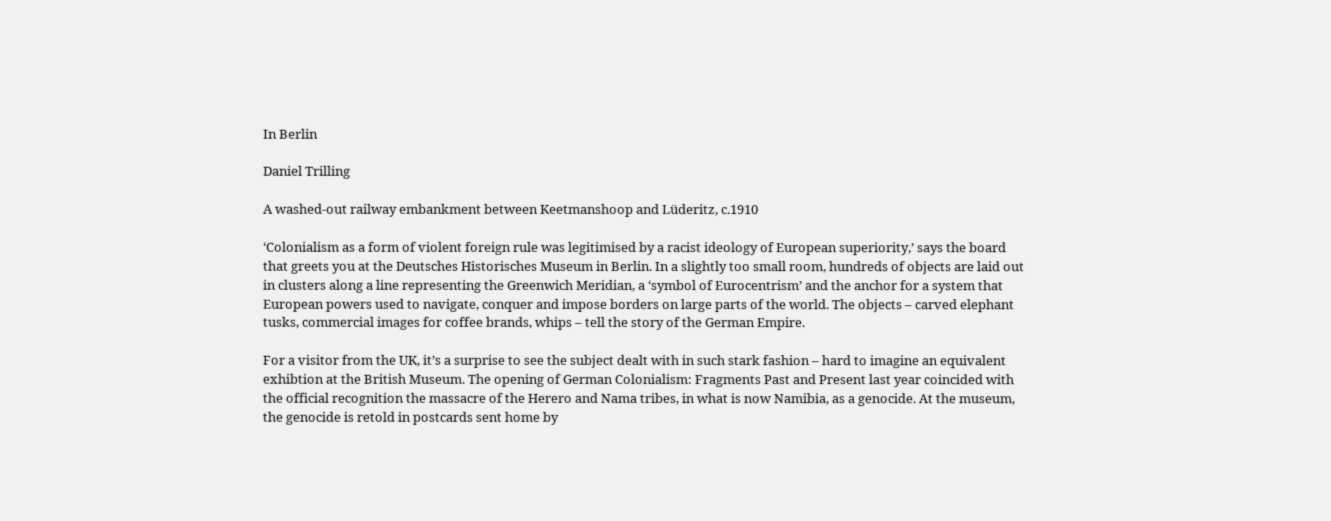In Berlin

Daniel Trilling

A washed-out railway embankment between Keetmanshoop and Lüderitz, c.1910

‘Colonialism as a form of violent foreign rule was legitimised by a racist ideology of European superiority,’ says the board that greets you at the Deutsches Historisches Museum in Berlin. In a slightly too small room, hundreds of objects are laid out in clusters along a line representing the Greenwich Meridian, a ‘symbol of Eurocentrism’ and the anchor for a system that European powers used to navigate, conquer and impose borders on large parts of the world. The objects – carved elephant tusks, commercial images for coffee brands, whips – tell the story of the German Empire.

For a visitor from the UK, it’s a surprise to see the subject dealt with in such stark fashion – hard to imagine an equivalent exhibtion at the British Museum. The opening of German Colonialism: Fragments Past and Present last year coincided with the official recognition the massacre of the Herero and Nama tribes, in what is now Namibia, as a genocide. At the museum, the genocide is retold in postcards sent home by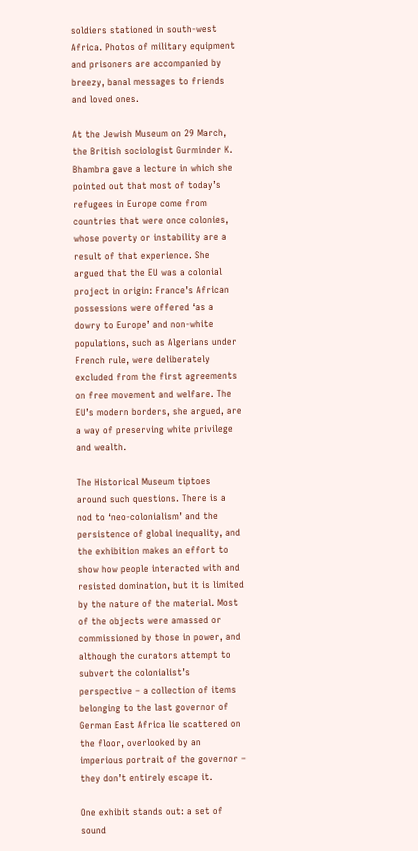soldiers stationed in south-west Africa. Photos of military equipment and prisoners are accompanied by breezy, banal messages to friends and loved ones.

At the Jewish Museum on 29 March, the British sociologist Gurminder K. Bhambra gave a lecture in which she pointed out that most of today’s refugees in Europe come from countries that were once colonies, whose poverty or instability are a result of that experience. She argued that the EU was a colonial project in origin: France’s African possessions were offered ‘as a dowry to Europe’ and non-white populations, such as Algerians under French rule, were deliberately excluded from the first agreements on free movement and welfare. The EU’s modern borders, she argued, are a way of preserving white privilege and wealth.

The Historical Museum tiptoes around such questions. There is a nod to ‘neo-colonialism’ and the persistence of global inequality, and the exhibition makes an effort to show how people interacted with and resisted domination, but it is limited by the nature of the material. Most of the objects were amassed or commissioned by those in power, and although the curators attempt to subvert the colonialist’s perspective – a collection of items belonging to the last governor of German East Africa lie scattered on the floor, overlooked by an imperious portrait of the governor – they don’t entirely escape it.

One exhibit stands out: a set of sound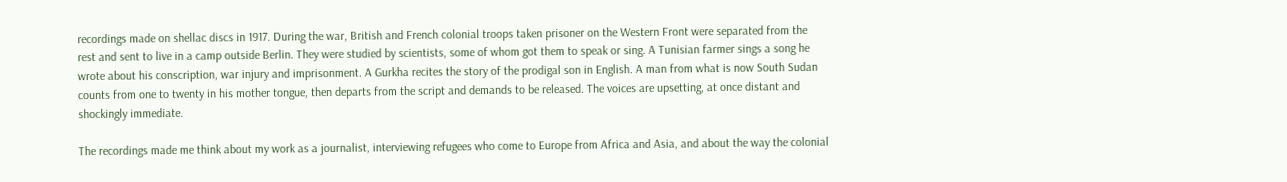recordings made on shellac discs in 1917. During the war, British and French colonial troops taken prisoner on the Western Front were separated from the rest and sent to live in a camp outside Berlin. They were studied by scientists, some of whom got them to speak or sing. A Tunisian farmer sings a song he wrote about his conscription, war injury and imprisonment. A Gurkha recites the story of the prodigal son in English. A man from what is now South Sudan counts from one to twenty in his mother tongue, then departs from the script and demands to be released. The voices are upsetting, at once distant and shockingly immediate.

The recordings made me think about my work as a journalist, interviewing refugees who come to Europe from Africa and Asia, and about the way the colonial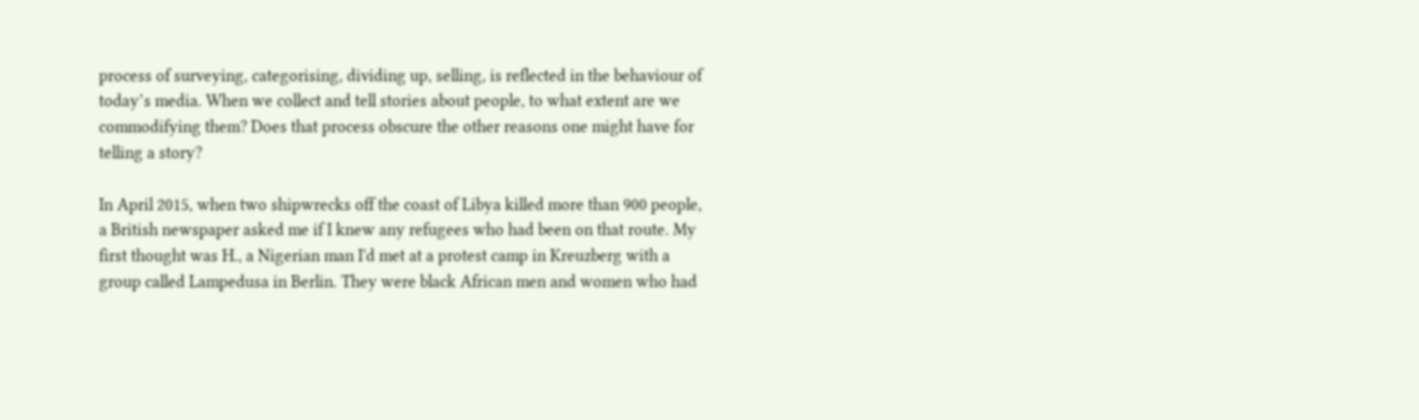process of surveying, categorising, dividing up, selling, is reflected in the behaviour of today’s media. When we collect and tell stories about people, to what extent are we commodifying them? Does that process obscure the other reasons one might have for telling a story?

In April 2015, when two shipwrecks off the coast of Libya killed more than 900 people, a British newspaper asked me if I knew any refugees who had been on that route. My first thought was H., a Nigerian man I'd met at a protest camp in Kreuzberg with a group called Lampedusa in Berlin. They were black African men and women who had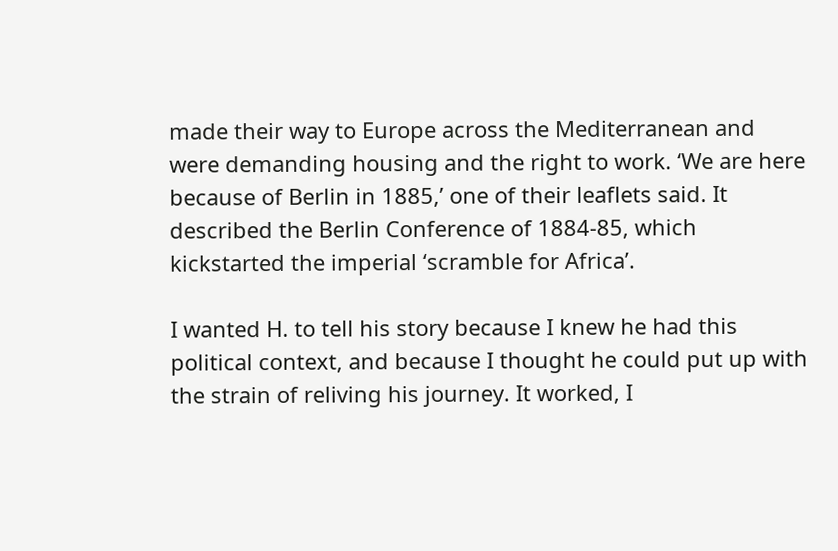made their way to Europe across the Mediterranean and were demanding housing and the right to work. ‘We are here because of Berlin in 1885,’ one of their leaflets said. It described the Berlin Conference of 1884-85, which kickstarted the imperial ‘scramble for Africa’.

I wanted H. to tell his story because I knew he had this political context, and because I thought he could put up with the strain of reliving his journey. It worked, I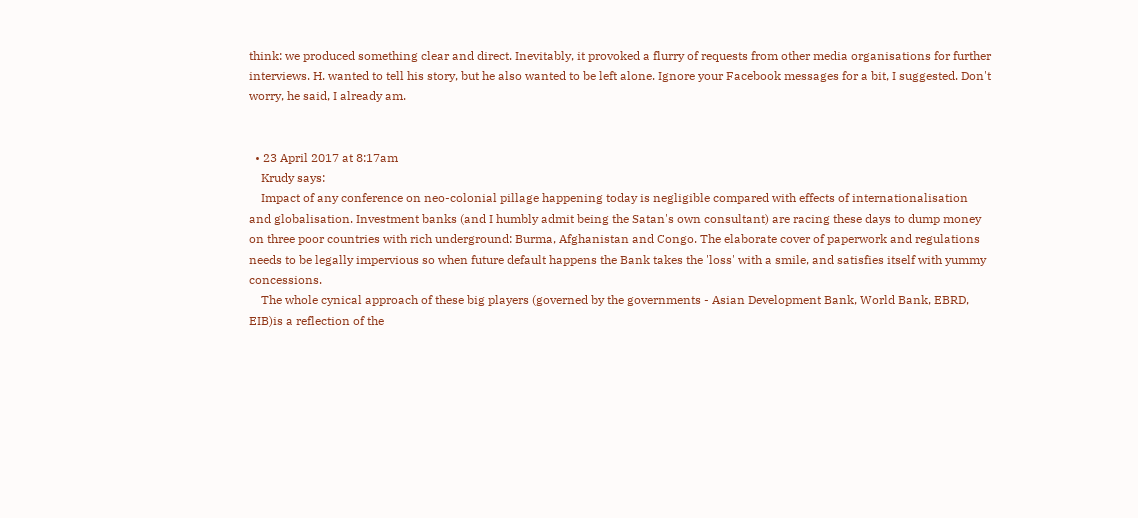think: we produced something clear and direct. Inevitably, it provoked a flurry of requests from other media organisations for further interviews. H. wanted to tell his story, but he also wanted to be left alone. Ignore your Facebook messages for a bit, I suggested. Don't worry, he said, I already am.


  • 23 April 2017 at 8:17am
    Krudy says:
    Impact of any conference on neo-colonial pillage happening today is negligible compared with effects of internationalisation and globalisation. Investment banks (and I humbly admit being the Satan's own consultant) are racing these days to dump money on three poor countries with rich underground: Burma, Afghanistan and Congo. The elaborate cover of paperwork and regulations needs to be legally impervious so when future default happens the Bank takes the 'loss' with a smile, and satisfies itself with yummy concessions.
    The whole cynical approach of these big players (governed by the governments - Asian Development Bank, World Bank, EBRD, EIB)is a reflection of the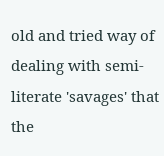old and tried way of dealing with semi-literate 'savages' that the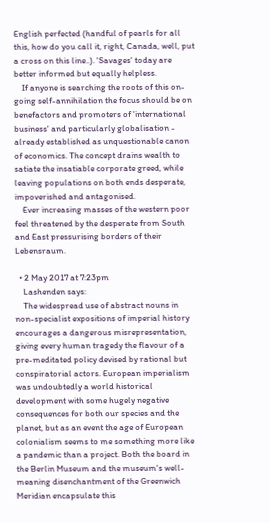English perfected (handful of pearls for all this, how do you call it, right, Canada, well, put a cross on this line..). 'Savages' today are better informed but equally helpless.
    If anyone is searching the roots of this on-going self-annihilation the focus should be on benefactors and promoters of 'international business' and particularly globalisation - already established as unquestionable canon of economics. The concept drains wealth to satiate the insatiable corporate greed, while leaving populations on both ends desperate, impoverished and antagonised.
    Ever increasing masses of the western poor feel threatened by the desperate from South and East pressurising borders of their Lebensraum.

  • 2 May 2017 at 7:23pm
    Lashenden says:
    The widespread use of abstract nouns in non-specialist expositions of imperial history encourages a dangerous misrepresentation, giving every human tragedy the flavour of a pre-meditated policy devised by rational but conspiratorial actors. European imperialism was undoubtedly a world historical development with some hugely negative consequences for both our species and the planet, but as an event the age of European colonialism seems to me something more like a pandemic than a project. Both the board in the Berlin Museum and the museum's well-meaning disenchantment of the Greenwich Meridian encapsulate this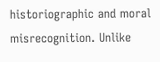historiographic and moral misrecognition. Unlike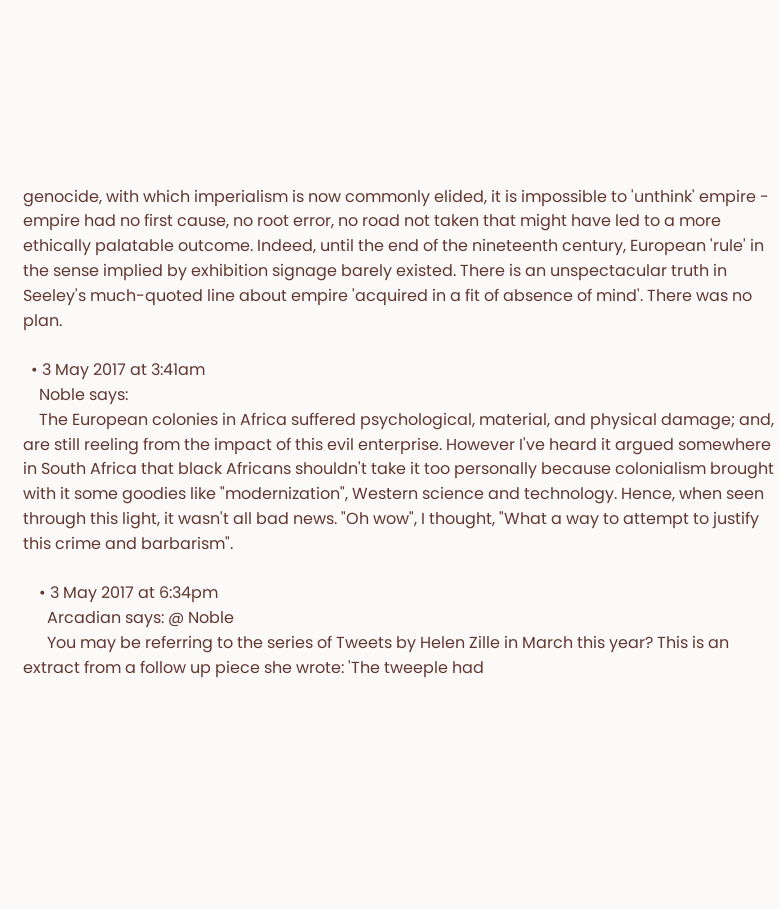genocide, with which imperialism is now commonly elided, it is impossible to 'unthink' empire - empire had no first cause, no root error, no road not taken that might have led to a more ethically palatable outcome. Indeed, until the end of the nineteenth century, European 'rule' in the sense implied by exhibition signage barely existed. There is an unspectacular truth in Seeley's much-quoted line about empire 'acquired in a fit of absence of mind'. There was no plan.

  • 3 May 2017 at 3:41am
    Noble says:
    The European colonies in Africa suffered psychological, material, and physical damage; and, are still reeling from the impact of this evil enterprise. However I've heard it argued somewhere in South Africa that black Africans shouldn't take it too personally because colonialism brought with it some goodies like "modernization", Western science and technology. Hence, when seen through this light, it wasn't all bad news. "Oh wow", I thought, "What a way to attempt to justify this crime and barbarism".

    • 3 May 2017 at 6:34pm
      Arcadian says: @ Noble
      You may be referring to the series of Tweets by Helen Zille in March this year? This is an extract from a follow up piece she wrote: 'The tweeple had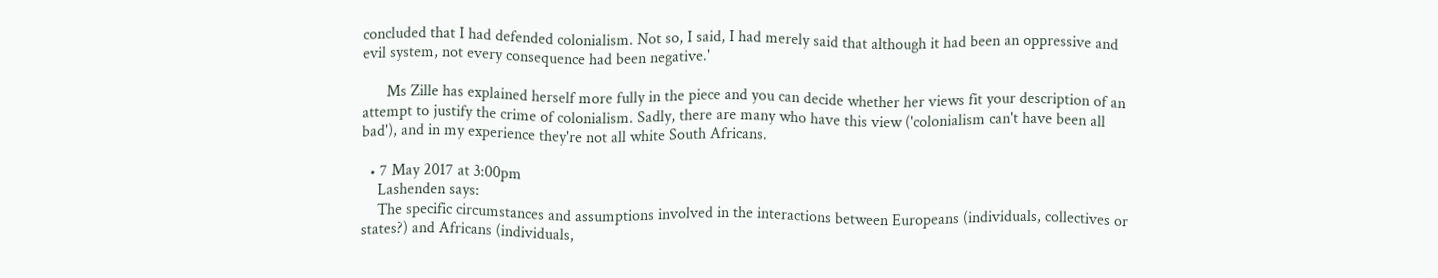concluded that I had defended colonialism. Not so, I said, I had merely said that although it had been an oppressive and evil system, not every consequence had been negative.'

      Ms Zille has explained herself more fully in the piece and you can decide whether her views fit your description of an attempt to justify the crime of colonialism. Sadly, there are many who have this view ('colonialism can't have been all bad'), and in my experience they're not all white South Africans.

  • 7 May 2017 at 3:00pm
    Lashenden says:
    The specific circumstances and assumptions involved in the interactions between Europeans (individuals, collectives or states?) and Africans (individuals,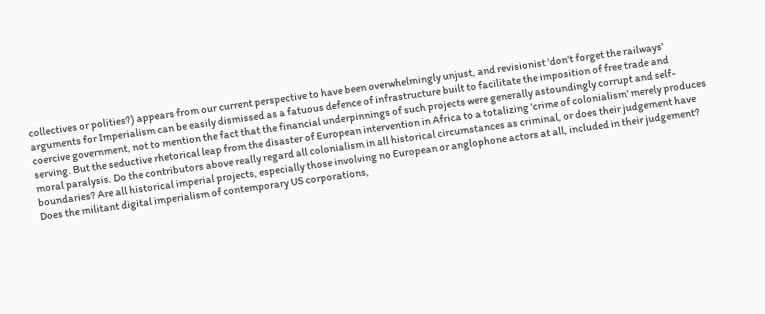collectives or polities?) appears from our current perspective to have been overwhelmingly unjust, and revisionist 'don't forget the railways' arguments for Imperialism can be easily dismissed as a fatuous defence of infrastructure built to facilitate the imposition of free trade and coercive government, not to mention the fact that the financial underpinnings of such projects were generally astoundingly corrupt and self-serving. But the seductive rhetorical leap from the disaster of European intervention in Africa to a totalizing 'crime of colonialism' merely produces moral paralysis. Do the contributors above really regard all colonialism in all historical circumstances as criminal, or does their judgement have boundaries? Are all historical imperial projects, especially those involving no European or anglophone actors at all, included in their judgement? Does the militant digital imperialism of contemporary US corporations,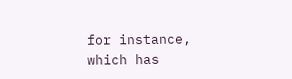for instance, which has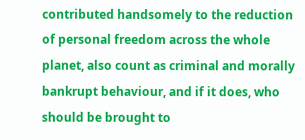contributed handsomely to the reduction of personal freedom across the whole planet, also count as criminal and morally bankrupt behaviour, and if it does, who should be brought to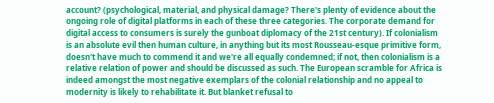account? (psychological, material, and physical damage? There's plenty of evidence about the ongoing role of digital platforms in each of these three categories. The corporate demand for digital access to consumers is surely the gunboat diplomacy of the 21st century). If colonialism is an absolute evil then human culture, in anything but its most Rousseau-esque primitive form, doesn't have much to commend it and we're all equally condemned; if not, then colonialism is a relative relation of power and should be discussed as such. The European scramble for Africa is indeed amongst the most negative exemplars of the colonial relationship and no appeal to modernity is likely to rehabilitate it. But blanket refusal to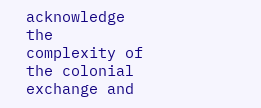acknowledge the complexity of the colonial exchange and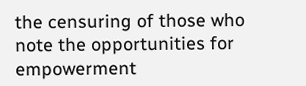the censuring of those who note the opportunities for empowerment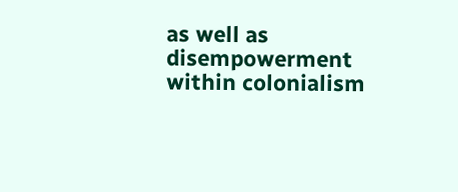as well as disempowerment within colonialism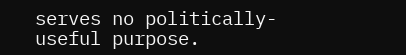serves no politically-useful purpose.